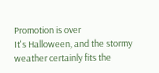Promotion is over
It's Halloween, and the stormy weather certainly fits the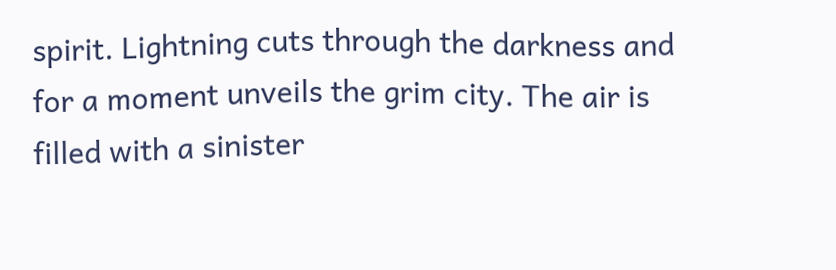spirit. Lightning cuts through the darkness and for a moment unveils the grim city. The air is filled with a sinister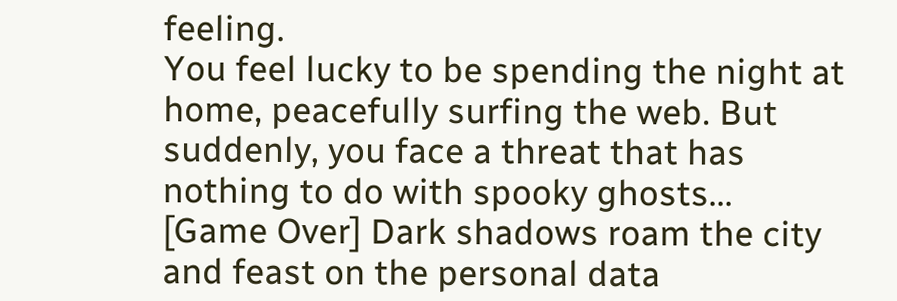feeling.
You feel lucky to be spending the night at home, peacefully surfing the web. But suddenly, you face a threat that has nothing to do with spooky ghosts...
[Game Over] Dark shadows roam the city and feast on the personal data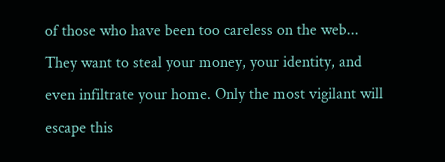of those who have been too careless on the web... They want to steal your money, your identity, and even infiltrate your home. Only the most vigilant will escape this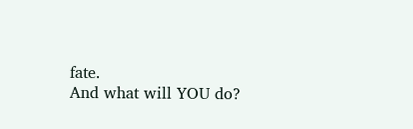fate.
And what will YOU do?